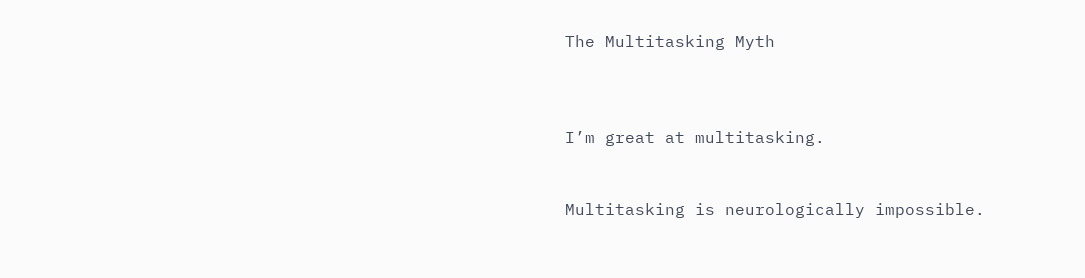The Multitasking Myth



I’m great at multitasking.


Multitasking is neurologically impossible.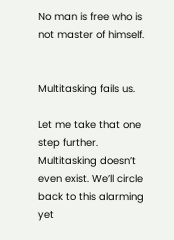No man is free who is not master of himself.


Multitasking fails us.

Let me take that one step further. Multitasking doesn’t even exist. We’ll circle back to this alarming yet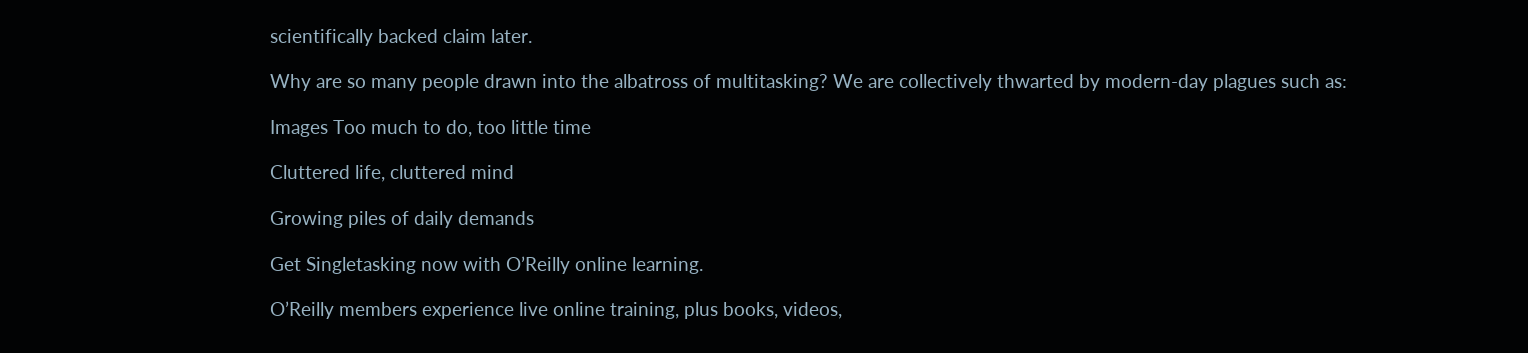scientifically backed claim later.

Why are so many people drawn into the albatross of multitasking? We are collectively thwarted by modern-day plagues such as:

Images Too much to do, too little time

Cluttered life, cluttered mind

Growing piles of daily demands

Get Singletasking now with O’Reilly online learning.

O’Reilly members experience live online training, plus books, videos,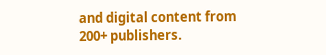and digital content from 200+ publishers.